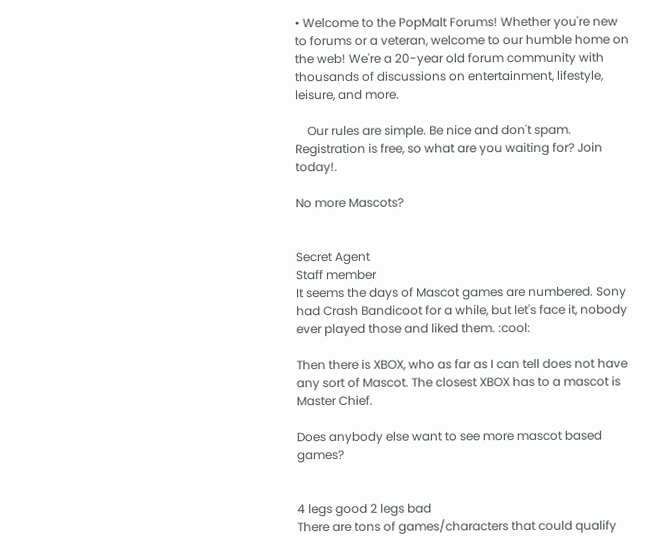• Welcome to the PopMalt Forums! Whether you're new to forums or a veteran, welcome to our humble home on the web! We're a 20-year old forum community with thousands of discussions on entertainment, lifestyle, leisure, and more.

    Our rules are simple. Be nice and don't spam. Registration is free, so what are you waiting for? Join today!.

No more Mascots?


Secret Agent
Staff member
It seems the days of Mascot games are numbered. Sony had Crash Bandicoot for a while, but let's face it, nobody ever played those and liked them. :cool:

Then there is XBOX, who as far as I can tell does not have any sort of Mascot. The closest XBOX has to a mascot is Master Chief.

Does anybody else want to see more mascot based games?


4 legs good 2 legs bad
There are tons of games/characters that could qualify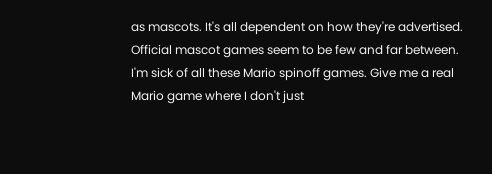as mascots. It's all dependent on how they're advertised.
Official mascot games seem to be few and far between. I'm sick of all these Mario spinoff games. Give me a real Mario game where I don't just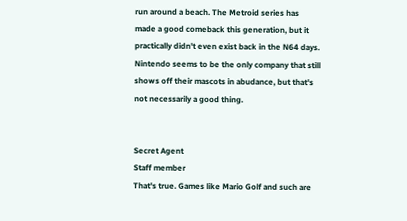run around a beach. The Metroid series has made a good comeback this generation, but it practically didn't even exist back in the N64 days. Nintendo seems to be the only company that still shows off their mascots in abudance, but that's not necessarily a good thing.


Secret Agent
Staff member
That's true. Games like Mario Golf and such are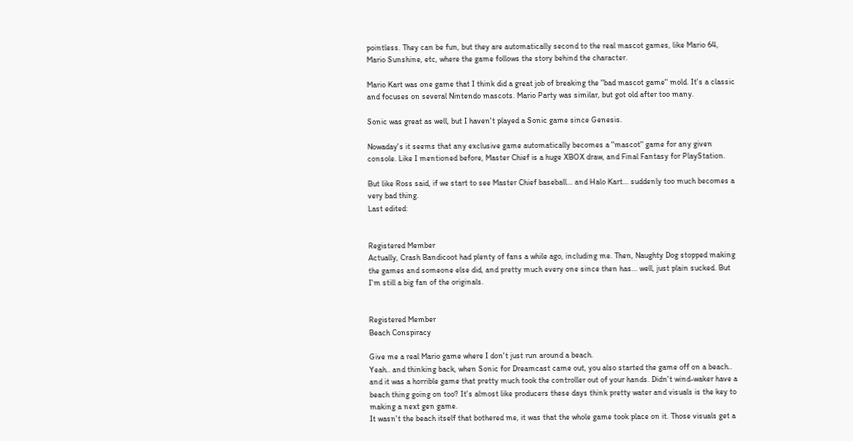pointless. They can be fun, but they are automatically second to the real mascot games, like Mario 64, Mario Sunshine, etc, where the game follows the story behind the character.

Mario Kart was one game that I think did a great job of breaking the "bad mascot game" mold. It's a classic and focuses on several Nintendo mascots. Mario Party was similar, but got old after too many.

Sonic was great as well, but I haven't played a Sonic game since Genesis.

Nowaday's it seems that any exclusive game automatically becomes a "mascot" game for any given console. Like I mentioned before, Master Chief is a huge XBOX draw, and Final Fantasy for PlayStation.

But like Ross said, if we start to see Master Chief baseball... and Halo Kart... suddenly too much becomes a very bad thing.
Last edited:


Registered Member
Actually, Crash Bandicoot had plenty of fans a while ago, including me. Then, Naughty Dog stopped making the games and someone else did, and pretty much every one since then has... well, just plain sucked. But I'm still a big fan of the originals.


Registered Member
Beach Conspiracy

Give me a real Mario game where I don't just run around a beach.
Yeah.. and thinking back, when Sonic for Dreamcast came out, you also started the game off on a beach.. and it was a horrible game that pretty much took the controller out of your hands. Didn't wind-waker have a beach thing going on too? It's almost like producers these days think pretty water and visuals is the key to making a next gen game.
It wasn't the beach itself that bothered me, it was that the whole game took place on it. Those visuals get a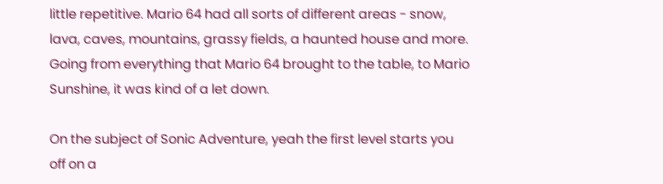little repetitive. Mario 64 had all sorts of different areas - snow, lava, caves, mountains, grassy fields, a haunted house and more. Going from everything that Mario 64 brought to the table, to Mario Sunshine, it was kind of a let down.

On the subject of Sonic Adventure, yeah the first level starts you off on a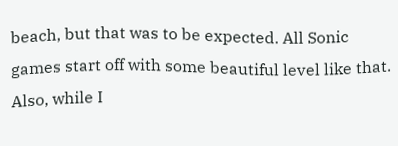beach, but that was to be expected. All Sonic games start off with some beautiful level like that. Also, while I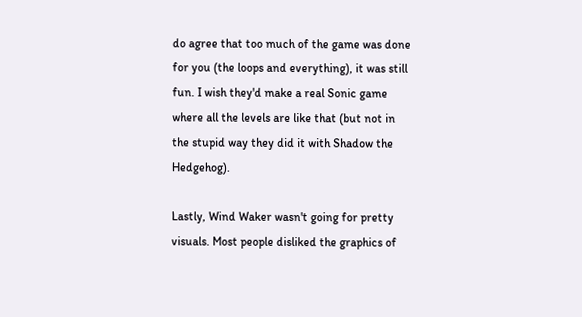do agree that too much of the game was done for you (the loops and everything), it was still fun. I wish they'd make a real Sonic game where all the levels are like that (but not in the stupid way they did it with Shadow the Hedgehog).

Lastly, Wind Waker wasn't going for pretty visuals. Most people disliked the graphics of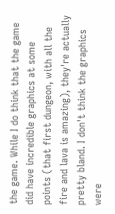the game. While I do think that the game did have incredible graphics at some points (that first dungeon, with all the fire and lava is amazing), they're actually pretty bland. I don't think the graphics were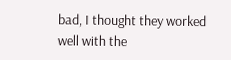bad, I thought they worked well with the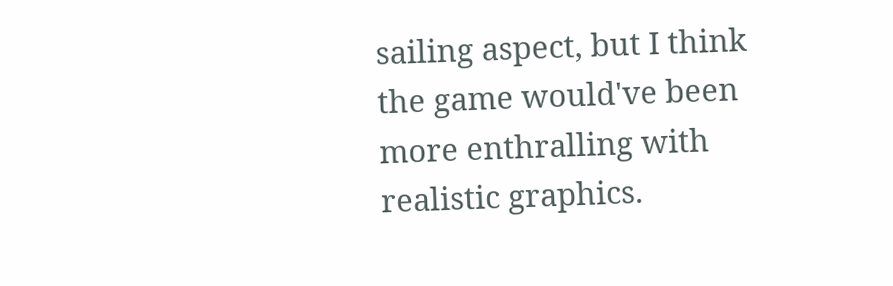sailing aspect, but I think the game would've been more enthralling with realistic graphics.